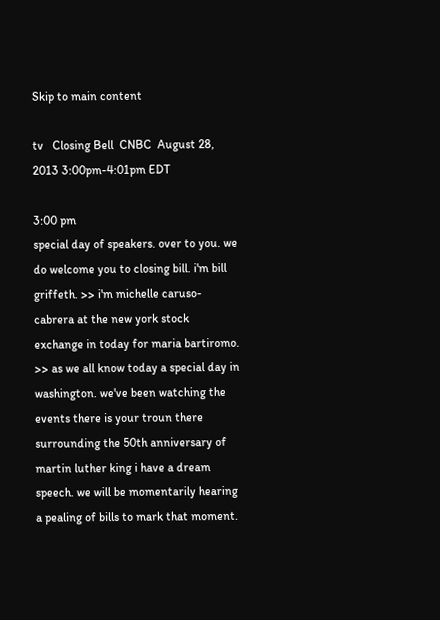Skip to main content

tv   Closing Bell  CNBC  August 28, 2013 3:00pm-4:01pm EDT

3:00 pm
special day of speakers. over to you. we do welcome you to closing bill. i'm bill griffeth. >> i'm michelle caruso-cabrera at the new york stock exchange in today for maria bartiromo. >> as we all know today a special day in washington. we've been watching the events there is your troun there surrounding the 50th anniversary of martin luther king i have a dream speech. we will be momentarily hearing a pealing of bills to mark that moment.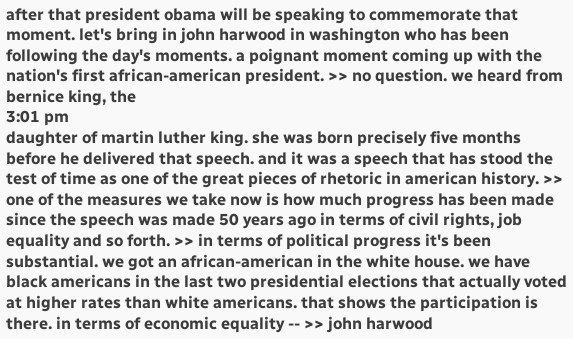after that president obama will be speaking to commemorate that moment. let's bring in john harwood in washington who has been following the day's moments. a poignant moment coming up with the nation's first african-american president. >> no question. we heard from bernice king, the
3:01 pm
daughter of martin luther king. she was born precisely five months before he delivered that speech. and it was a speech that has stood the test of time as one of the great pieces of rhetoric in american history. >> one of the measures we take now is how much progress has been made since the speech was made 50 years ago in terms of civil rights, job equality and so forth. >> in terms of political progress it's been substantial. we got an african-american in the white house. we have black americans in the last two presidential elections that actually voted at higher rates than white americans. that shows the participation is there. in terms of economic equality -- >> john harwood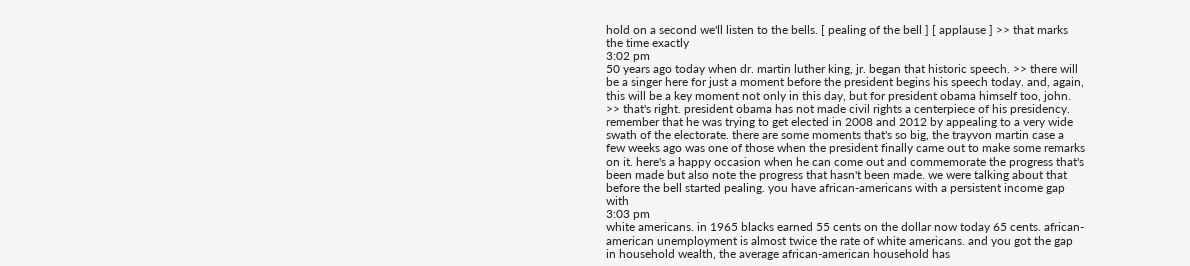hold on a second we'll listen to the bells. [ pealing of the bell ] [ applause ] >> that marks the time exactly
3:02 pm
50 years ago today when dr. martin luther king, jr. began that historic speech. >> there will be a singer here for just a moment before the president begins his speech today. and, again, this will be a key moment not only in this day, but for president obama himself too, john. >> that's right. president obama has not made civil rights a centerpiece of his presidency. remember that he was trying to get elected in 2008 and 2012 by appealing to a very wide swath of the electorate. there are some moments that's so big, the trayvon martin case a few weeks ago was one of those when the president finally came out to make some remarks on it. here's a happy occasion when he can come out and commemorate the progress that's been made but also note the progress that hasn't been made. we were talking about that before the bell started pealing. you have african-americans with a persistent income gap with
3:03 pm
white americans. in 1965 blacks earned 55 cents on the dollar now today 65 cents. african-american unemployment is almost twice the rate of white americans. and you got the gap in household wealth, the average african-american household has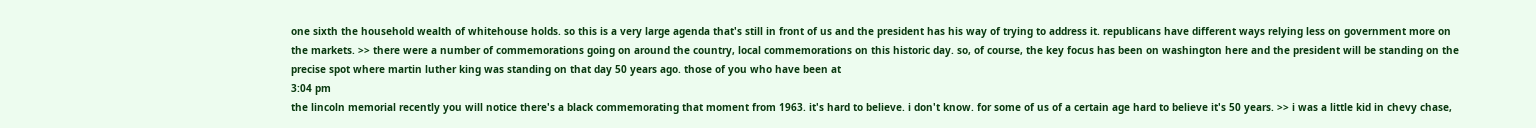one sixth the household wealth of whitehouse holds. so this is a very large agenda that's still in front of us and the president has his way of trying to address it. republicans have different ways relying less on government more on the markets. >> there were a number of commemorations going on around the country, local commemorations on this historic day. so, of course, the key focus has been on washington here and the president will be standing on the precise spot where martin luther king was standing on that day 50 years ago. those of you who have been at
3:04 pm
the lincoln memorial recently you will notice there's a black commemorating that moment from 1963. it's hard to believe. i don't know. for some of us of a certain age hard to believe it's 50 years. >> i was a little kid in chevy chase,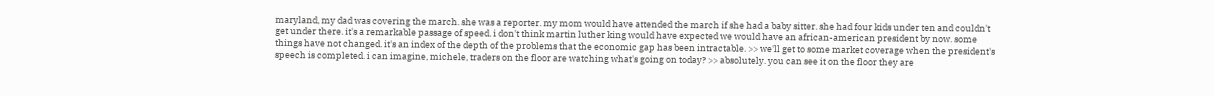maryland, my dad was covering the march. she was a reporter. my mom would have attended the march if she had a baby sitter. she had four kids under ten and couldn't get under there. it's a remarkable passage of speed. i don't think martin luther king would have expected we would have an african-american president by now. some things have not changed. it's an index of the depth of the problems that the economic gap has been intractable. >> we'll get to some market coverage when the president's speech is completed. i can imagine, michele, traders on the floor are watching what's going on today? >> absolutely. you can see it on the floor they are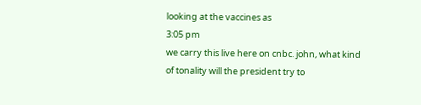looking at the vaccines as
3:05 pm
we carry this live here on cnbc. john, what kind of tonality will the president try to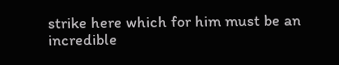strike here which for him must be an incredible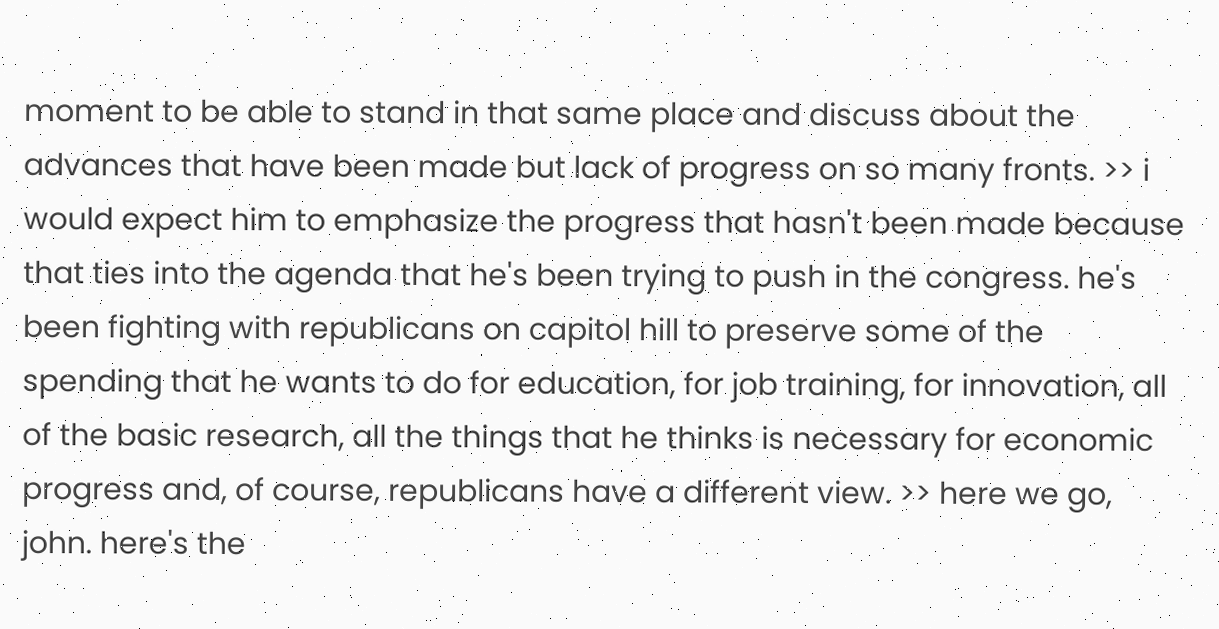moment to be able to stand in that same place and discuss about the advances that have been made but lack of progress on so many fronts. >> i would expect him to emphasize the progress that hasn't been made because that ties into the agenda that he's been trying to push in the congress. he's been fighting with republicans on capitol hill to preserve some of the spending that he wants to do for education, for job training, for innovation, all of the basic research, all the things that he thinks is necessary for economic progress and, of course, republicans have a different view. >> here we go, john. here's the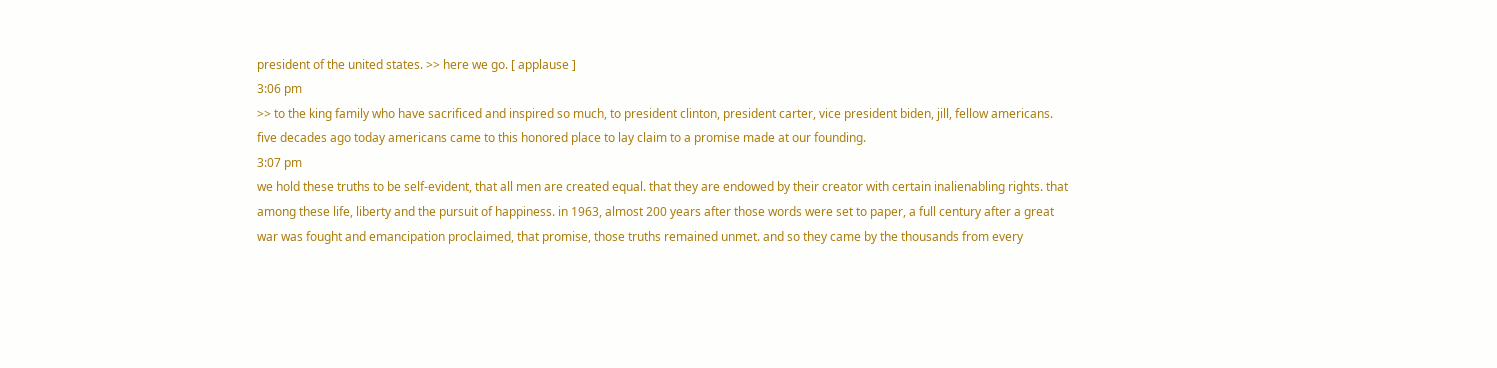president of the united states. >> here we go. [ applause ]
3:06 pm
>> to the king family who have sacrificed and inspired so much, to president clinton, president carter, vice president biden, jill, fellow americans. five decades ago today americans came to this honored place to lay claim to a promise made at our founding.
3:07 pm
we hold these truths to be self-evident, that all men are created equal. that they are endowed by their creator with certain inalienabling rights. that among these life, liberty and the pursuit of happiness. in 1963, almost 200 years after those words were set to paper, a full century after a great war was fought and emancipation proclaimed, that promise, those truths remained unmet. and so they came by the thousands from every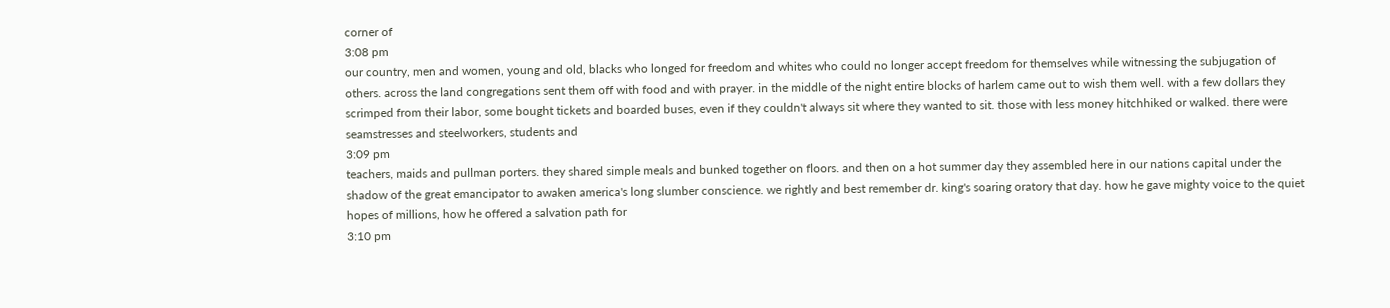corner of
3:08 pm
our country, men and women, young and old, blacks who longed for freedom and whites who could no longer accept freedom for themselves while witnessing the subjugation of others. across the land congregations sent them off with food and with prayer. in the middle of the night entire blocks of harlem came out to wish them well. with a few dollars they scrimped from their labor, some bought tickets and boarded buses, even if they couldn't always sit where they wanted to sit. those with less money hitchhiked or walked. there were seamstresses and steelworkers, students and
3:09 pm
teachers, maids and pullman porters. they shared simple meals and bunked together on floors. and then on a hot summer day they assembled here in our nations capital under the shadow of the great emancipator to awaken america's long slumber conscience. we rightly and best remember dr. king's soaring oratory that day. how he gave mighty voice to the quiet hopes of millions, how he offered a salvation path for
3:10 pm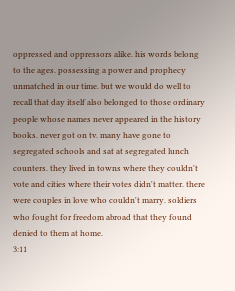oppressed and oppressors alike. his words belong to the ages. possessing a power and prophecy unmatched in our time. but we would do well to recall that day itself also belonged to those ordinary people whose names never appeared in the history books. never got on tv. many have gone to segregated schools and sat at segregated lunch counters. they lived in towns where they couldn't vote and cities where their votes didn't matter. there were couples in love who couldn't marry. soldiers who fought for freedom abroad that they found denied to them at home.
3:11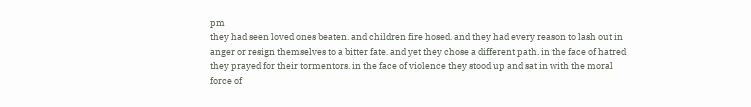pm
they had seen loved ones beaten. and children fire hosed. and they had every reason to lash out in anger or resign themselves to a bitter fate. and yet they chose a different path. in the face of hatred they prayed for their tormentors. in the face of violence they stood up and sat in with the moral force of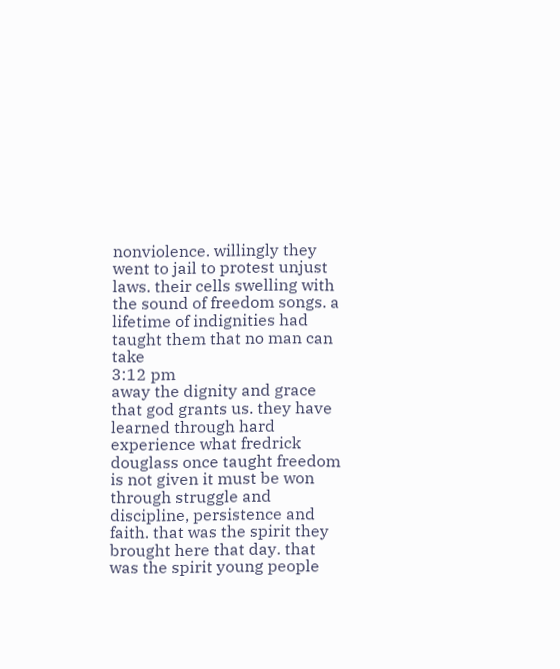nonviolence. willingly they went to jail to protest unjust laws. their cells swelling with the sound of freedom songs. a lifetime of indignities had taught them that no man can take
3:12 pm
away the dignity and grace that god grants us. they have learned through hard experience what fredrick douglass once taught freedom is not given it must be won through struggle and discipline, persistence and faith. that was the spirit they brought here that day. that was the spirit young people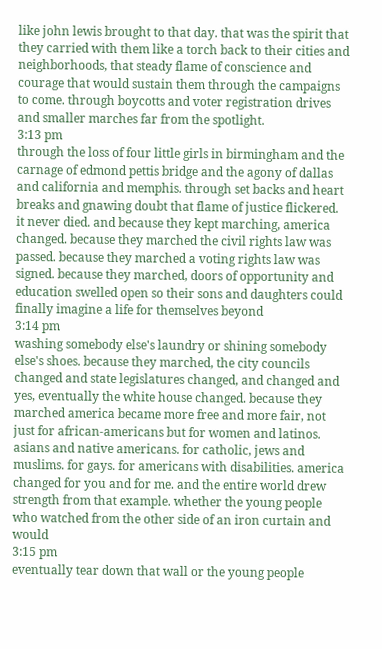like john lewis brought to that day. that was the spirit that they carried with them like a torch back to their cities and neighborhoods, that steady flame of conscience and courage that would sustain them through the campaigns to come. through boycotts and voter registration drives and smaller marches far from the spotlight.
3:13 pm
through the loss of four little girls in birmingham and the carnage of edmond pettis bridge and the agony of dallas and california and memphis. through set backs and heart breaks and gnawing doubt that flame of justice flickered. it never died. and because they kept marching, america changed. because they marched the civil rights law was passed. because they marched a voting rights law was signed. because they marched, doors of opportunity and education swelled open so their sons and daughters could finally imagine a life for themselves beyond
3:14 pm
washing somebody else's laundry or shining somebody else's shoes. because they marched, the city councils changed and state legislatures changed, and changed and yes, eventually the white house changed. because they marched america became more free and more fair, not just for african-americans but for women and latinos. asians and native americans. for catholic, jews and muslims. for gays. for americans with disabilities. america changed for you and for me. and the entire world drew strength from that example. whether the young people who watched from the other side of an iron curtain and would
3:15 pm
eventually tear down that wall or the young people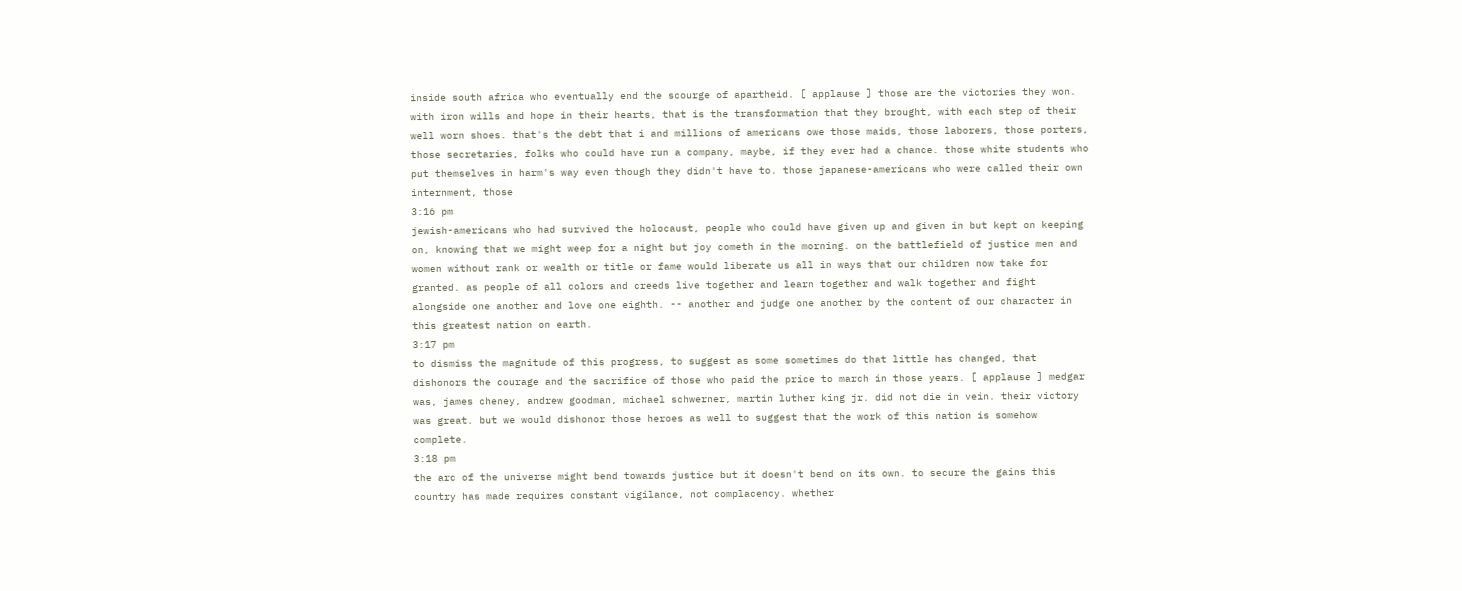inside south africa who eventually end the scourge of apartheid. [ applause ] those are the victories they won. with iron wills and hope in their hearts, that is the transformation that they brought, with each step of their well worn shoes. that's the debt that i and millions of americans owe those maids, those laborers, those porters, those secretaries, folks who could have run a company, maybe, if they ever had a chance. those white students who put themselves in harm's way even though they didn't have to. those japanese-americans who were called their own internment, those
3:16 pm
jewish-americans who had survived the holocaust, people who could have given up and given in but kept on keeping on, knowing that we might weep for a night but joy cometh in the morning. on the battlefield of justice men and women without rank or wealth or title or fame would liberate us all in ways that our children now take for granted. as people of all colors and creeds live together and learn together and walk together and fight alongside one another and love one eighth. -- another and judge one another by the content of our character in this greatest nation on earth.
3:17 pm
to dismiss the magnitude of this progress, to suggest as some sometimes do that little has changed, that dishonors the courage and the sacrifice of those who paid the price to march in those years. [ applause ] medgar was, james cheney, andrew goodman, michael schwerner, martin luther king jr. did not die in vein. their victory was great. but we would dishonor those heroes as well to suggest that the work of this nation is somehow complete.
3:18 pm
the arc of the universe might bend towards justice but it doesn't bend on its own. to secure the gains this country has made requires constant vigilance, not complacency. whether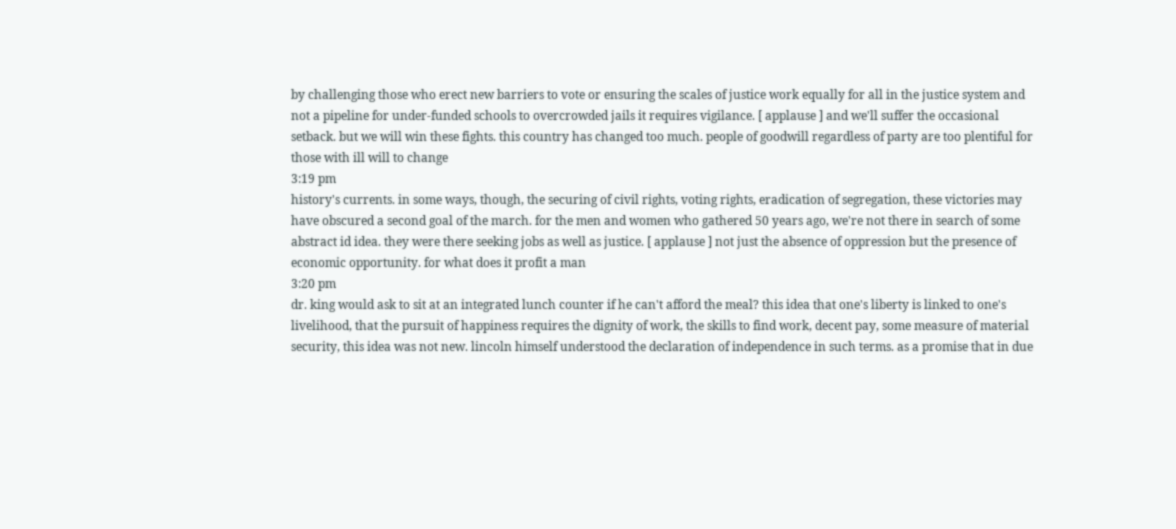by challenging those who erect new barriers to vote or ensuring the scales of justice work equally for all in the justice system and not a pipeline for under-funded schools to overcrowded jails it requires vigilance. [ applause ] and we'll suffer the occasional setback. but we will win these fights. this country has changed too much. people of goodwill regardless of party are too plentiful for those with ill will to change
3:19 pm
history's currents. in some ways, though, the securing of civil rights, voting rights, eradication of segregation, these victories may have obscured a second goal of the march. for the men and women who gathered 50 years ago, we're not there in search of some abstract id idea. they were there seeking jobs as well as justice. [ applause ] not just the absence of oppression but the presence of economic opportunity. for what does it profit a man
3:20 pm
dr. king would ask to sit at an integrated lunch counter if he can't afford the meal? this idea that one's liberty is linked to one's livelihood, that the pursuit of happiness requires the dignity of work, the skills to find work, decent pay, some measure of material security, this idea was not new. lincoln himself understood the declaration of independence in such terms. as a promise that in due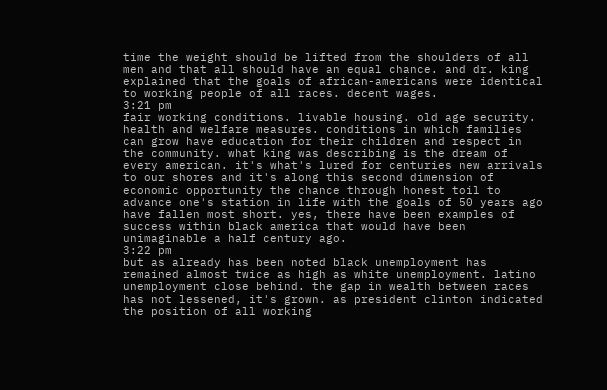time the weight should be lifted from the shoulders of all men and that all should have an equal chance. and dr. king explained that the goals of african-americans were identical to working people of all races. decent wages.
3:21 pm
fair working conditions. livable housing. old age security. health and welfare measures. conditions in which families can grow have education for their children and respect in the community. what king was describing is the dream of every american. it's what's lured for centuries new arrivals to our shores and it's along this second dimension of economic opportunity the chance through honest toil to advance one's station in life with the goals of 50 years ago have fallen most short. yes, there have been examples of success within black america that would have been unimaginable a half century ago.
3:22 pm
but as already has been noted black unemployment has remained almost twice as high as white unemployment. latino unemployment close behind. the gap in wealth between races has not lessened, it's grown. as president clinton indicated the position of all working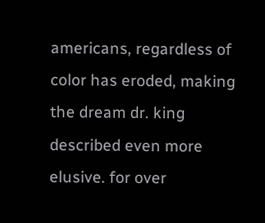americans, regardless of color has eroded, making the dream dr. king described even more elusive. for over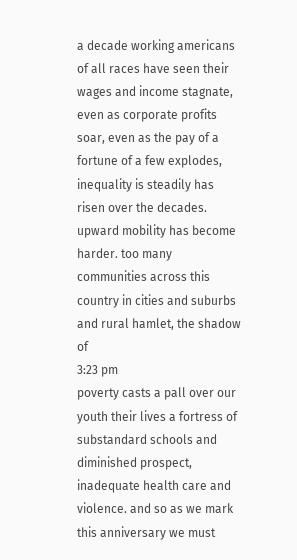a decade working americans of all races have seen their wages and income stagnate, even as corporate profits soar, even as the pay of a fortune of a few explodes, inequality is steadily has risen over the decades. upward mobility has become harder. too many communities across this country in cities and suburbs and rural hamlet, the shadow of
3:23 pm
poverty casts a pall over our youth their lives a fortress of substandard schools and diminished prospect, inadequate health care and violence. and so as we mark this anniversary we must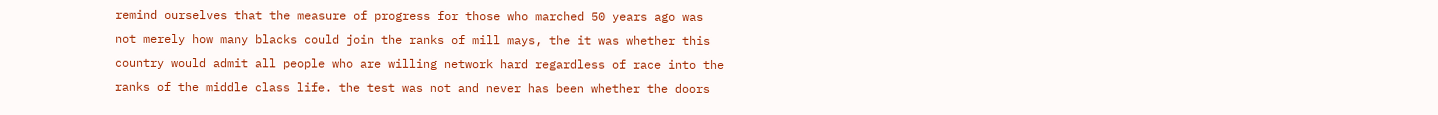remind ourselves that the measure of progress for those who marched 50 years ago was not merely how many blacks could join the ranks of mill mays, the it was whether this country would admit all people who are willing network hard regardless of race into the ranks of the middle class life. the test was not and never has been whether the doors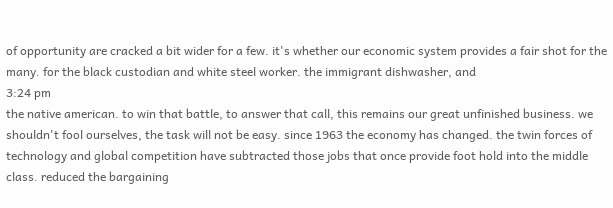of opportunity are cracked a bit wider for a few. it's whether our economic system provides a fair shot for the many. for the black custodian and white steel worker. the immigrant dishwasher, and
3:24 pm
the native american. to win that battle, to answer that call, this remains our great unfinished business. we shouldn't fool ourselves, the task will not be easy. since 1963 the economy has changed. the twin forces of technology and global competition have subtracted those jobs that once provide foot hold into the middle class. reduced the bargaining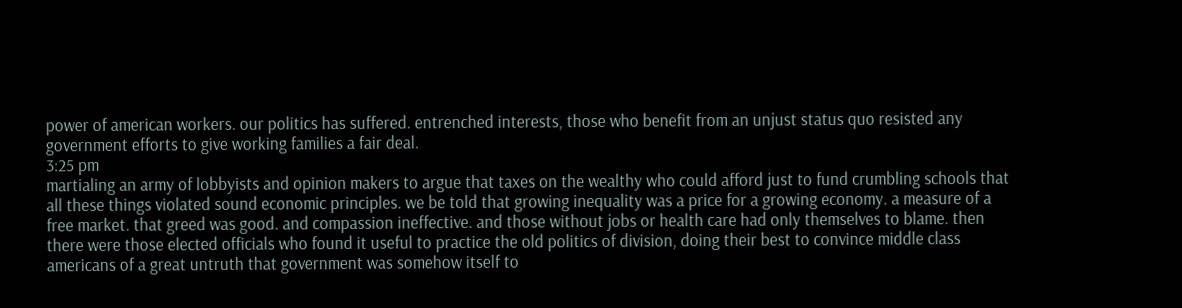power of american workers. our politics has suffered. entrenched interests, those who benefit from an unjust status quo resisted any government efforts to give working families a fair deal.
3:25 pm
martialing an army of lobbyists and opinion makers to argue that taxes on the wealthy who could afford just to fund crumbling schools that all these things violated sound economic principles. we be told that growing inequality was a price for a growing economy. a measure of a free market. that greed was good. and compassion ineffective. and those without jobs or health care had only themselves to blame. then there were those elected officials who found it useful to practice the old politics of division, doing their best to convince middle class americans of a great untruth that government was somehow itself to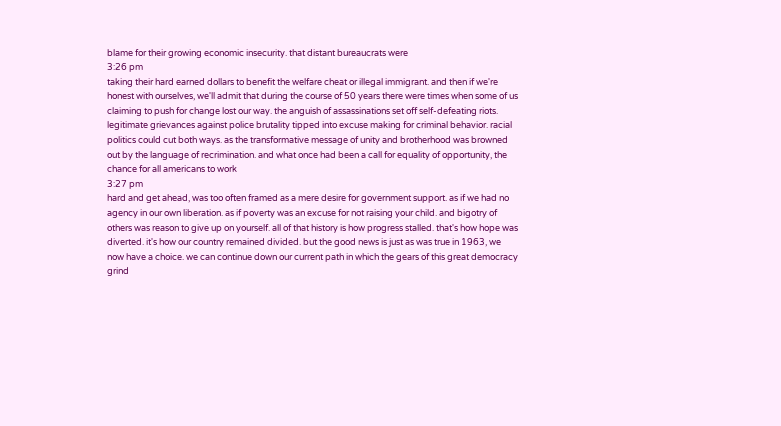blame for their growing economic insecurity. that distant bureaucrats were
3:26 pm
taking their hard earned dollars to benefit the welfare cheat or illegal immigrant. and then if we're honest with ourselves, we'll admit that during the course of 50 years there were times when some of us claiming to push for change lost our way. the anguish of assassinations set off self-defeating riots. legitimate grievances against police brutality tipped into excuse making for criminal behavior. racial politics could cut both ways. as the transformative message of unity and brotherhood was browned out by the language of recrimination. and what once had been a call for equality of opportunity, the chance for all americans to work
3:27 pm
hard and get ahead, was too often framed as a mere desire for government support. as if we had no agency in our own liberation. as if poverty was an excuse for not raising your child. and bigotry of others was reason to give up on yourself. all of that history is how progress stalled. that's how hope was diverted. it's how our country remained divided. but the good news is just as was true in 1963, we now have a choice. we can continue down our current path in which the gears of this great democracy grind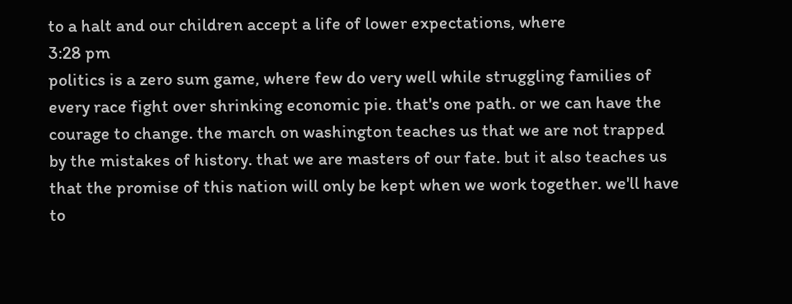to a halt and our children accept a life of lower expectations, where
3:28 pm
politics is a zero sum game, where few do very well while struggling families of every race fight over shrinking economic pie. that's one path. or we can have the courage to change. the march on washington teaches us that we are not trapped by the mistakes of history. that we are masters of our fate. but it also teaches us that the promise of this nation will only be kept when we work together. we'll have to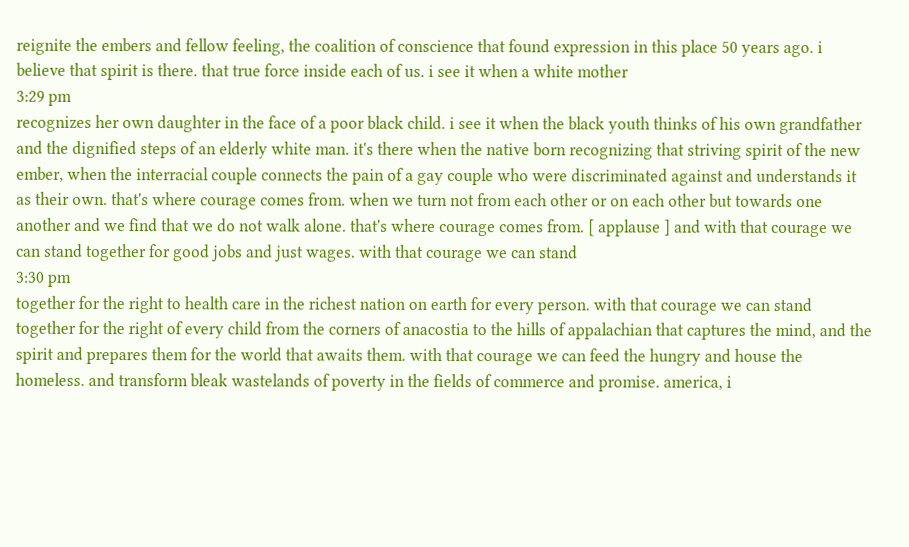reignite the embers and fellow feeling, the coalition of conscience that found expression in this place 50 years ago. i believe that spirit is there. that true force inside each of us. i see it when a white mother
3:29 pm
recognizes her own daughter in the face of a poor black child. i see it when the black youth thinks of his own grandfather and the dignified steps of an elderly white man. it's there when the native born recognizing that striving spirit of the new ember, when the interracial couple connects the pain of a gay couple who were discriminated against and understands it as their own. that's where courage comes from. when we turn not from each other or on each other but towards one another and we find that we do not walk alone. that's where courage comes from. [ applause ] and with that courage we can stand together for good jobs and just wages. with that courage we can stand
3:30 pm
together for the right to health care in the richest nation on earth for every person. with that courage we can stand together for the right of every child from the corners of anacostia to the hills of appalachian that captures the mind, and the spirit and prepares them for the world that awaits them. with that courage we can feed the hungry and house the homeless. and transform bleak wastelands of poverty in the fields of commerce and promise. america, i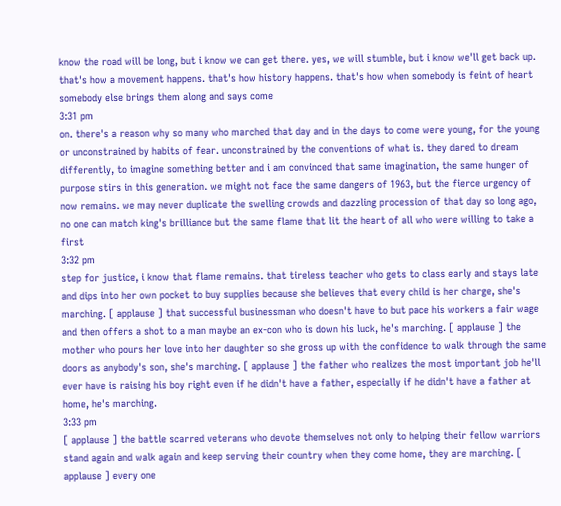know the road will be long, but i know we can get there. yes, we will stumble, but i know we'll get back up. that's how a movement happens. that's how history happens. that's how when somebody is feint of heart somebody else brings them along and says come
3:31 pm
on. there's a reason why so many who marched that day and in the days to come were young, for the young or unconstrained by habits of fear. unconstrained by the conventions of what is. they dared to dream differently, to imagine something better and i am convinced that same imagination, the same hunger of purpose stirs in this generation. we might not face the same dangers of 1963, but the fierce urgency of now remains. we may never duplicate the swelling crowds and dazzling procession of that day so long ago, no one can match king's brilliance but the same flame that lit the heart of all who were willing to take a first
3:32 pm
step for justice, i know that flame remains. that tireless teacher who gets to class early and stays late and dips into her own pocket to buy supplies because she believes that every child is her charge, she's marching. [ applause ] that successful businessman who doesn't have to but pace his workers a fair wage and then offers a shot to a man maybe an ex-con who is down his luck, he's marching. [ applause ] the mother who pours her love into her daughter so she gross up with the confidence to walk through the same doors as anybody's son, she's marching. [ applause ] the father who realizes the most important job he'll ever have is raising his boy right even if he didn't have a father, especially if he didn't have a father at home, he's marching.
3:33 pm
[ applause ] the battle scarred veterans who devote themselves not only to helping their fellow warriors stand again and walk again and keep serving their country when they come home, they are marching. [ applause ] every one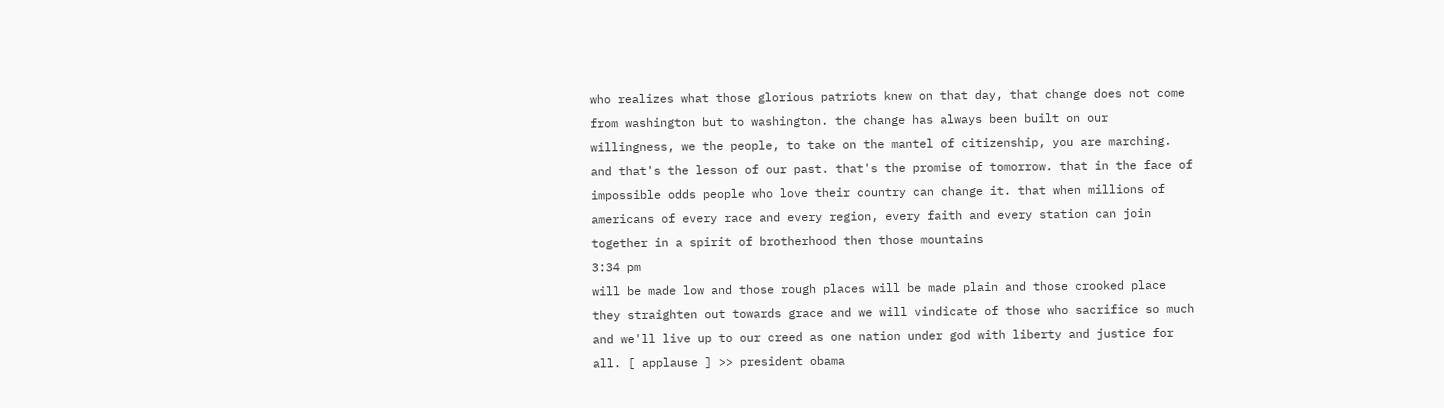who realizes what those glorious patriots knew on that day, that change does not come from washington but to washington. the change has always been built on our willingness, we the people, to take on the mantel of citizenship, you are marching. and that's the lesson of our past. that's the promise of tomorrow. that in the face of impossible odds people who love their country can change it. that when millions of americans of every race and every region, every faith and every station can join together in a spirit of brotherhood then those mountains
3:34 pm
will be made low and those rough places will be made plain and those crooked place they straighten out towards grace and we will vindicate of those who sacrifice so much and we'll live up to our creed as one nation under god with liberty and justice for all. [ applause ] >> president obama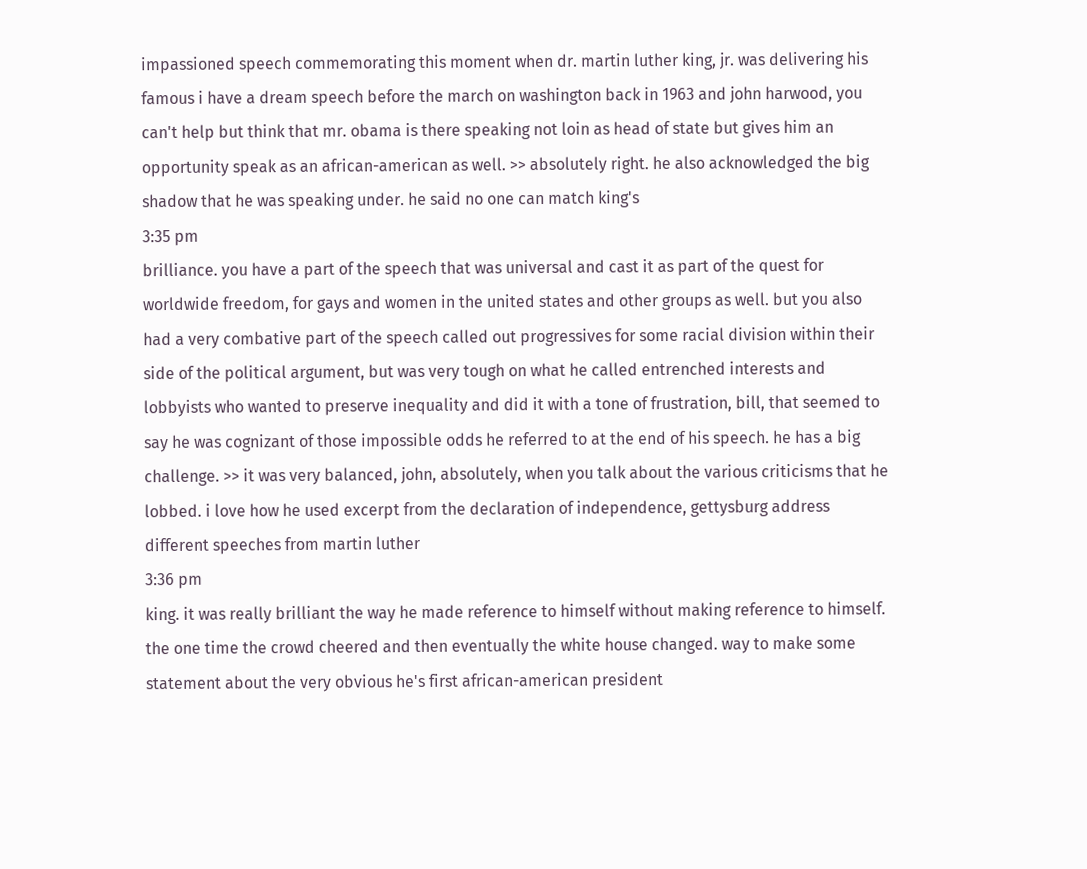impassioned speech commemorating this moment when dr. martin luther king, jr. was delivering his famous i have a dream speech before the march on washington back in 1963 and john harwood, you can't help but think that mr. obama is there speaking not loin as head of state but gives him an opportunity speak as an african-american as well. >> absolutely right. he also acknowledged the big shadow that he was speaking under. he said no one can match king's
3:35 pm
brilliance. you have a part of the speech that was universal and cast it as part of the quest for worldwide freedom, for gays and women in the united states and other groups as well. but you also had a very combative part of the speech called out progressives for some racial division within their side of the political argument, but was very tough on what he called entrenched interests and lobbyists who wanted to preserve inequality and did it with a tone of frustration, bill, that seemed to say he was cognizant of those impossible odds he referred to at the end of his speech. he has a big challenge. >> it was very balanced, john, absolutely, when you talk about the various criticisms that he lobbed. i love how he used excerpt from the declaration of independence, gettysburg address different speeches from martin luther
3:36 pm
king. it was really brilliant the way he made reference to himself without making reference to himself. the one time the crowd cheered and then eventually the white house changed. way to make some statement about the very obvious he's first african-american president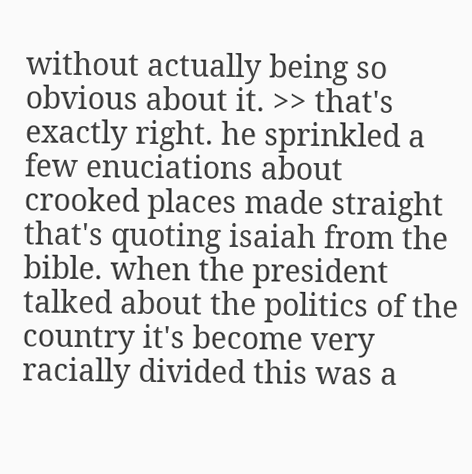without actually being so obvious about it. >> that's exactly right. he sprinkled a few enuciations about crooked places made straight that's quoting isaiah from the bible. when the president talked about the politics of the country it's become very racially divided this was a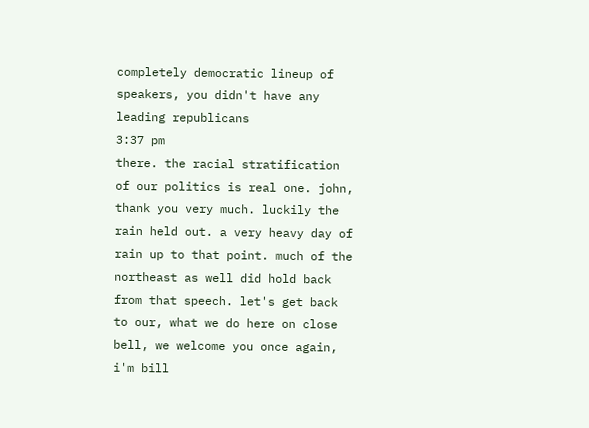completely democratic lineup of speakers, you didn't have any leading republicans
3:37 pm
there. the racial stratification of our politics is real one. john, thank you very much. luckily the rain held out. a very heavy day of rain up to that point. much of the northeast as well did hold back from that speech. let's get back to our, what we do here on close bell, we welcome you once again, i'm bill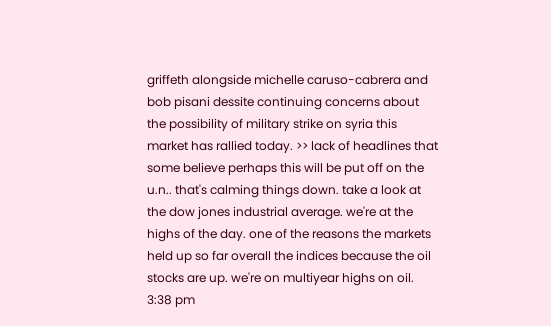griffeth alongside michelle caruso-cabrera and bob pisani dessite continuing concerns about the possibility of military strike on syria this market has rallied today. >> lack of headlines that some believe perhaps this will be put off on the u.n.. that's calming things down. take a look at the dow jones industrial average. we're at the highs of the day. one of the reasons the markets held up so far overall the indices because the oil stocks are up. we're on multiyear highs on oil.
3:38 pm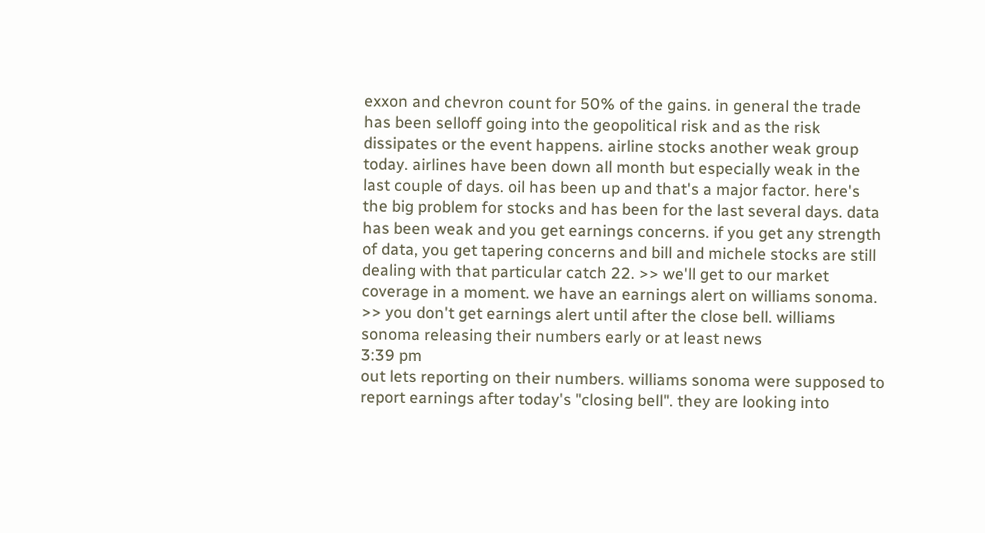exxon and chevron count for 50% of the gains. in general the trade has been selloff going into the geopolitical risk and as the risk dissipates or the event happens. airline stocks another weak group today. airlines have been down all month but especially weak in the last couple of days. oil has been up and that's a major factor. here's the big problem for stocks and has been for the last several days. data has been weak and you get earnings concerns. if you get any strength of data, you get tapering concerns and bill and michele stocks are still dealing with that particular catch 22. >> we'll get to our market coverage in a moment. we have an earnings alert on williams sonoma. >> you don't get earnings alert until after the close bell. williams sonoma releasing their numbers early or at least news
3:39 pm
out lets reporting on their numbers. williams sonoma were supposed to report earnings after today's "closing bell". they are looking into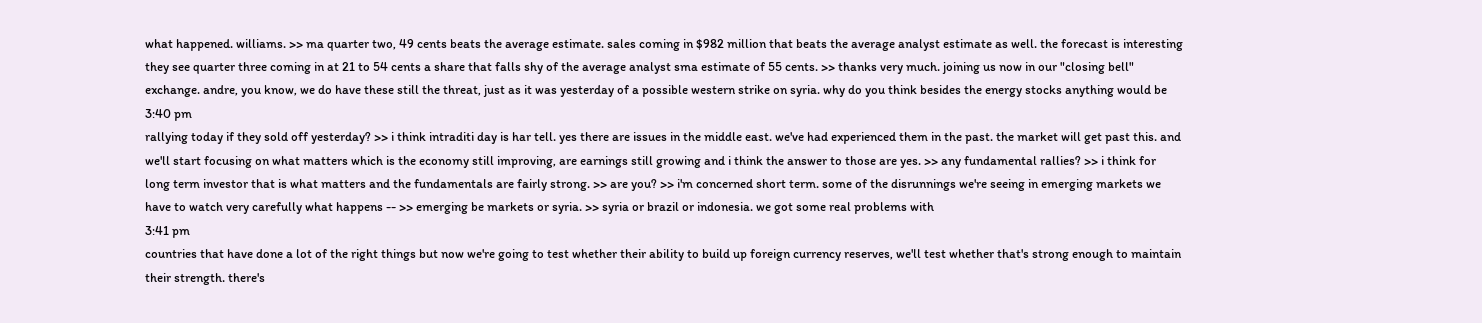what happened. williams. >> ma quarter two, 49 cents beats the average estimate. sales coming in $982 million that beats the average analyst estimate as well. the forecast is interesting they see quarter three coming in at 21 to 54 cents a share that falls shy of the average analyst sma estimate of 55 cents. >> thanks very much. joining us now in our "closing bell" exchange. andre, you know, we do have these still the threat, just as it was yesterday of a possible western strike on syria. why do you think besides the energy stocks anything would be
3:40 pm
rallying today if they sold off yesterday? >> i think intraditi day is har tell. yes there are issues in the middle east. we've had experienced them in the past. the market will get past this. and we'll start focusing on what matters which is the economy still improving, are earnings still growing and i think the answer to those are yes. >> any fundamental rallies? >> i think for long term investor that is what matters and the fundamentals are fairly strong. >> are you? >> i'm concerned short term. some of the disrunnings we're seeing in emerging markets we have to watch very carefully what happens -- >> emerging be markets or syria. >> syria or brazil or indonesia. we got some real problems with
3:41 pm
countries that have done a lot of the right things but now we're going to test whether their ability to build up foreign currency reserves, we'll test whether that's strong enough to maintain their strength. there's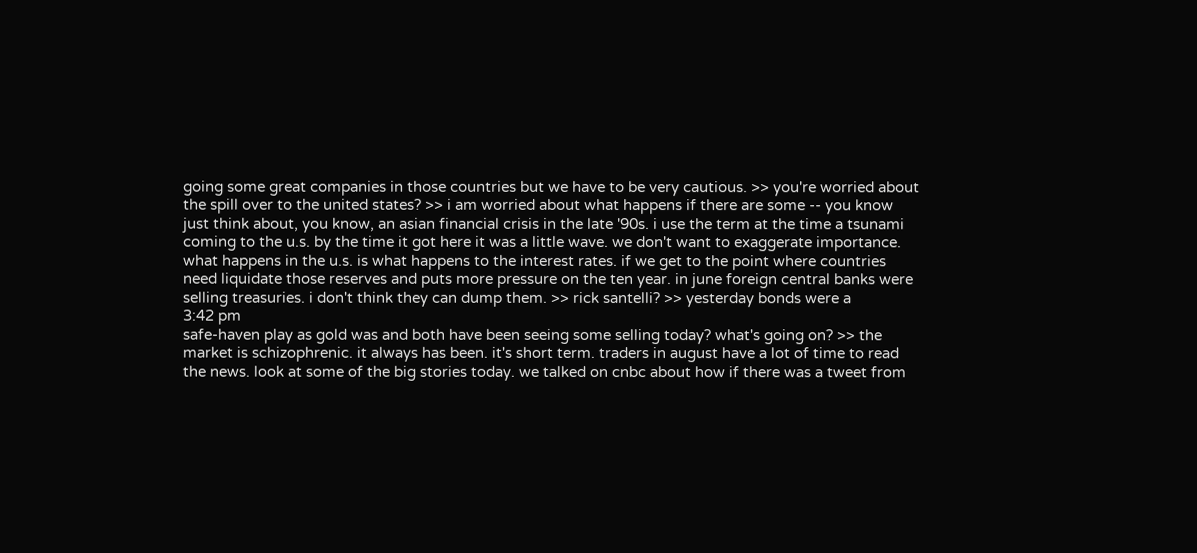going some great companies in those countries but we have to be very cautious. >> you're worried about the spill over to the united states? >> i am worried about what happens if there are some -- you know just think about, you know, an asian financial crisis in the late '90s. i use the term at the time a tsunami coming to the u.s. by the time it got here it was a little wave. we don't want to exaggerate importance. what happens in the u.s. is what happens to the interest rates. if we get to the point where countries need liquidate those reserves and puts more pressure on the ten year. in june foreign central banks were selling treasuries. i don't think they can dump them. >> rick santelli? >> yesterday bonds were a
3:42 pm
safe-haven play as gold was and both have been seeing some selling today? what's going on? >> the market is schizophrenic. it always has been. it's short term. traders in august have a lot of time to read the news. look at some of the big stories today. we talked on cnbc about how if there was a tweet from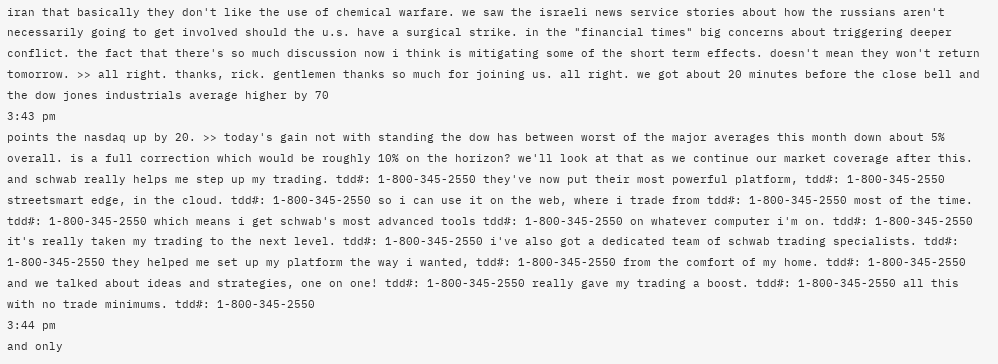iran that basically they don't like the use of chemical warfare. we saw the israeli news service stories about how the russians aren't necessarily going to get involved should the u.s. have a surgical strike. in the "financial times" big concerns about triggering deeper conflict. the fact that there's so much discussion now i think is mitigating some of the short term effects. doesn't mean they won't return tomorrow. >> all right. thanks, rick. gentlemen thanks so much for joining us. all right. we got about 20 minutes before the close bell and the dow jones industrials average higher by 70
3:43 pm
points the nasdaq up by 20. >> today's gain not with standing the dow has between worst of the major averages this month down about 5% overall. is a full correction which would be roughly 10% on the horizon? we'll look at that as we continue our market coverage after this. and schwab really helps me step up my trading. tdd#: 1-800-345-2550 they've now put their most powerful platform, tdd#: 1-800-345-2550 streetsmart edge, in the cloud. tdd#: 1-800-345-2550 so i can use it on the web, where i trade from tdd#: 1-800-345-2550 most of the time. tdd#: 1-800-345-2550 which means i get schwab's most advanced tools tdd#: 1-800-345-2550 on whatever computer i'm on. tdd#: 1-800-345-2550 it's really taken my trading to the next level. tdd#: 1-800-345-2550 i've also got a dedicated team of schwab trading specialists. tdd#: 1-800-345-2550 they helped me set up my platform the way i wanted, tdd#: 1-800-345-2550 from the comfort of my home. tdd#: 1-800-345-2550 and we talked about ideas and strategies, one on one! tdd#: 1-800-345-2550 really gave my trading a boost. tdd#: 1-800-345-2550 all this with no trade minimums. tdd#: 1-800-345-2550
3:44 pm
and only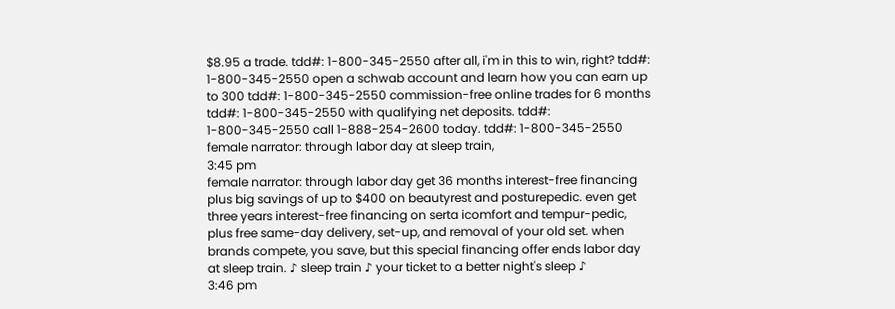$8.95 a trade. tdd#: 1-800-345-2550 after all, i'm in this to win, right? tdd#: 1-800-345-2550 open a schwab account and learn how you can earn up to 300 tdd#: 1-800-345-2550 commission-free online trades for 6 months tdd#: 1-800-345-2550 with qualifying net deposits. tdd#: 1-800-345-2550 call 1-888-254-2600 today. tdd#: 1-800-345-2550 female narrator: through labor day at sleep train,
3:45 pm
female narrator: through labor day get 36 months interest-free financing plus big savings of up to $400 on beautyrest and posturepedic. even get three years interest-free financing on serta icomfort and tempur-pedic, plus free same-day delivery, set-up, and removal of your old set. when brands compete, you save, but this special financing offer ends labor day at sleep train. ♪ sleep train ♪ your ticket to a better night's sleep ♪
3:46 pm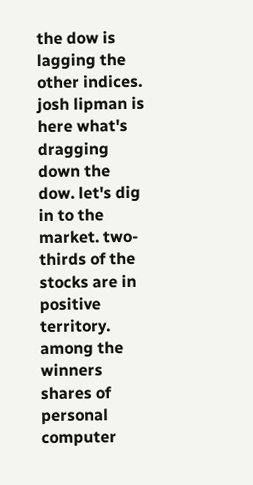the dow is lagging the other indices. josh lipman is here what's dragging down the dow. let's dig in to the market. two-thirds of the stocks are in positive territory. among the winners shares of personal computer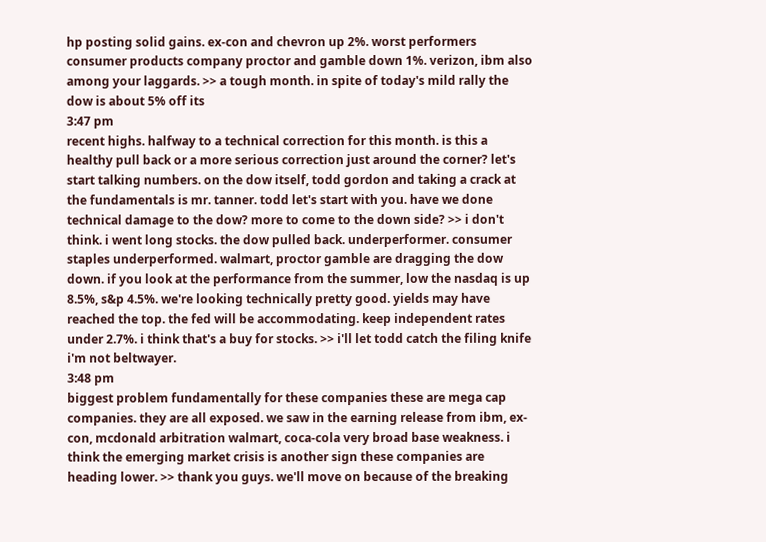hp posting solid gains. ex-con and chevron up 2%. worst performers consumer products company proctor and gamble down 1%. verizon, ibm also among your laggards. >> a tough month. in spite of today's mild rally the dow is about 5% off its
3:47 pm
recent highs. halfway to a technical correction for this month. is this a healthy pull back or a more serious correction just around the corner? let's start talking numbers. on the dow itself, todd gordon and taking a crack at the fundamentals is mr. tanner. todd let's start with you. have we done technical damage to the dow? more to come to the down side? >> i don't think. i went long stocks. the dow pulled back. underperformer. consumer staples underperformed. walmart, proctor gamble are dragging the dow down. if you look at the performance from the summer, low the nasdaq is up 8.5%, s&p 4.5%. we're looking technically pretty good. yields may have reached the top. the fed will be accommodating. keep independent rates under 2.7%. i think that's a buy for stocks. >> i'll let todd catch the filing knife i'm not beltwayer.
3:48 pm
biggest problem fundamentally for these companies these are mega cap companies. they are all exposed. we saw in the earning release from ibm, ex-con, mcdonald arbitration walmart, coca-cola very broad base weakness. i think the emerging market crisis is another sign these companies are heading lower. >> thank you guys. we'll move on because of the breaking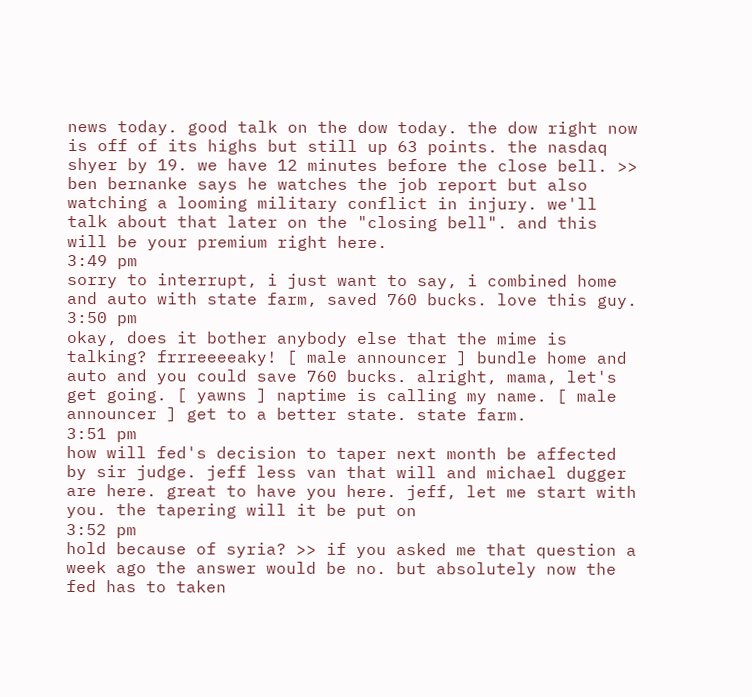news today. good talk on the dow today. the dow right now is off of its highs but still up 63 points. the nasdaq shyer by 19. we have 12 minutes before the close bell. >> ben bernanke says he watches the job report but also watching a looming military conflict in injury. we'll talk about that later on the "closing bell". and this will be your premium right here.
3:49 pm
sorry to interrupt, i just want to say, i combined home and auto with state farm, saved 760 bucks. love this guy.
3:50 pm
okay, does it bother anybody else that the mime is talking? frrreeeeaky! [ male announcer ] bundle home and auto and you could save 760 bucks. alright, mama, let's get going. [ yawns ] naptime is calling my name. [ male announcer ] get to a better state. state farm.
3:51 pm
how will fed's decision to taper next month be affected by sir judge. jeff less van that will and michael dugger are here. great to have you here. jeff, let me start with you. the tapering will it be put on
3:52 pm
hold because of syria? >> if you asked me that question a week ago the answer would be no. but absolutely now the fed has to taken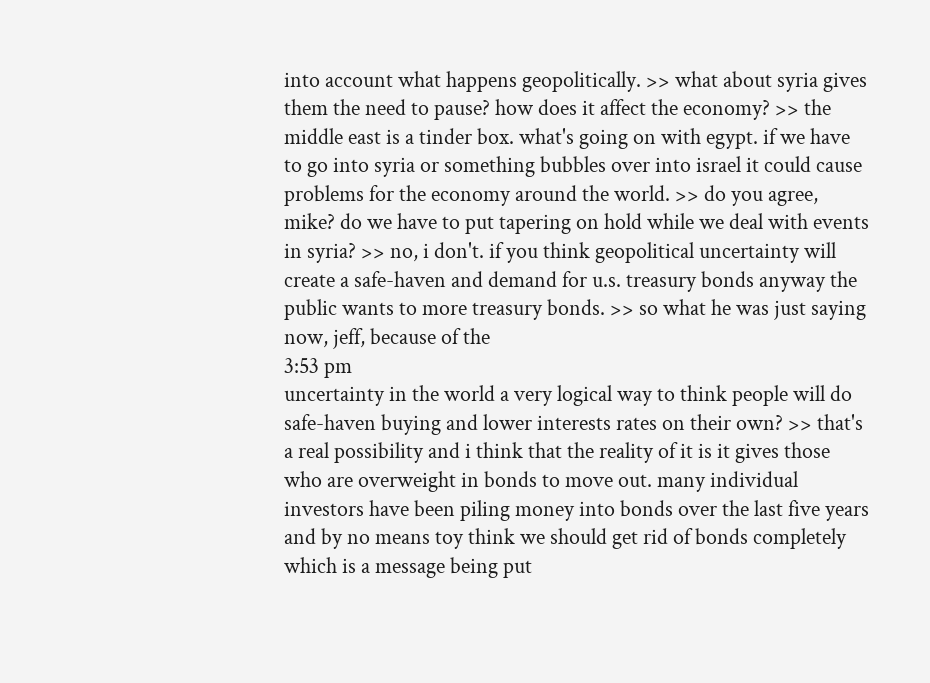into account what happens geopolitically. >> what about syria gives them the need to pause? how does it affect the economy? >> the middle east is a tinder box. what's going on with egypt. if we have to go into syria or something bubbles over into israel it could cause problems for the economy around the world. >> do you agree, mike? do we have to put tapering on hold while we deal with events in syria? >> no, i don't. if you think geopolitical uncertainty will create a safe-haven and demand for u.s. treasury bonds anyway the public wants to more treasury bonds. >> so what he was just saying now, jeff, because of the
3:53 pm
uncertainty in the world a very logical way to think people will do safe-haven buying and lower interests rates on their own? >> that's a real possibility and i think that the reality of it is it gives those who are overweight in bonds to move out. many individual investors have been piling money into bonds over the last five years and by no means toy think we should get rid of bonds completely which is a message being put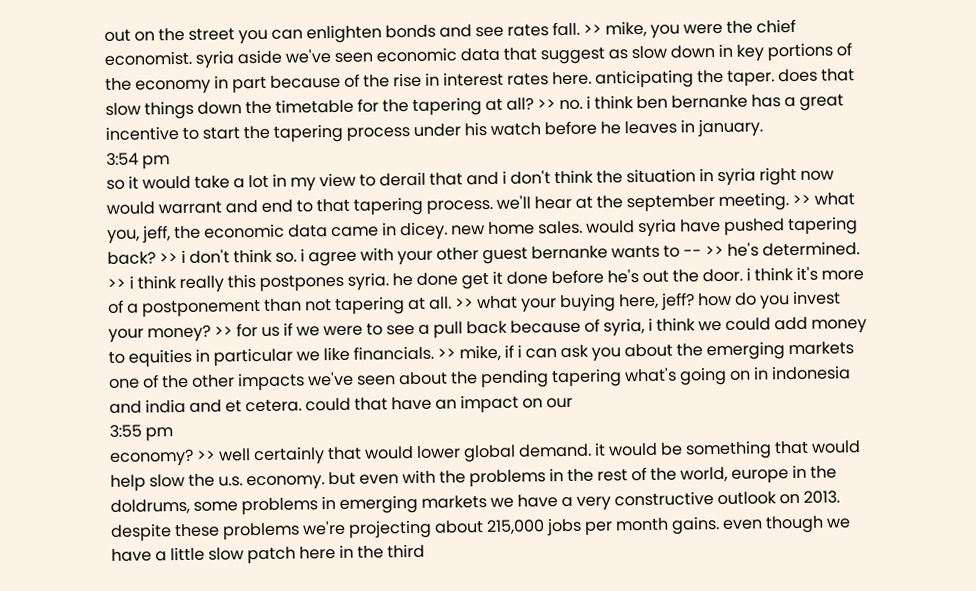out on the street you can enlighten bonds and see rates fall. >> mike, you were the chief economist. syria aside we've seen economic data that suggest as slow down in key portions of the economy in part because of the rise in interest rates here. anticipating the taper. does that slow things down the timetable for the tapering at all? >> no. i think ben bernanke has a great incentive to start the tapering process under his watch before he leaves in january.
3:54 pm
so it would take a lot in my view to derail that and i don't think the situation in syria right now would warrant and end to that tapering process. we'll hear at the september meeting. >> what you, jeff, the economic data came in dicey. new home sales. would syria have pushed tapering back? >> i don't think so. i agree with your other guest bernanke wants to -- >> he's determined. >> i think really this postpones syria. he done get it done before he's out the door. i think it's more of a postponement than not tapering at all. >> what your buying here, jeff? how do you invest your money? >> for us if we were to see a pull back because of syria, i think we could add money to equities in particular we like financials. >> mike, if i can ask you about the emerging markets one of the other impacts we've seen about the pending tapering what's going on in indonesia and india and et cetera. could that have an impact on our
3:55 pm
economy? >> well certainly that would lower global demand. it would be something that would help slow the u.s. economy. but even with the problems in the rest of the world, europe in the doldrums, some problems in emerging markets we have a very constructive outlook on 2013. despite these problems we're projecting about 215,000 jobs per month gains. even though we have a little slow patch here in the third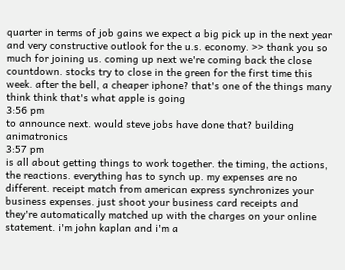quarter in terms of job gains we expect a big pick up in the next year and very constructive outlook for the u.s. economy. >> thank you so much for joining us. coming up next we're coming back the close countdown. stocks try to close in the green for the first time this week. after the bell, a cheaper iphone? that's one of the things many think think that's what apple is going
3:56 pm
to announce next. would steve jobs have done that? building animatronics
3:57 pm
is all about getting things to work together. the timing, the actions, the reactions. everything has to synch up. my expenses are no different. receipt match from american express synchronizes your business expenses. just shoot your business card receipts and they're automatically matched up with the charges on your online statement. i'm john kaplan and i'm a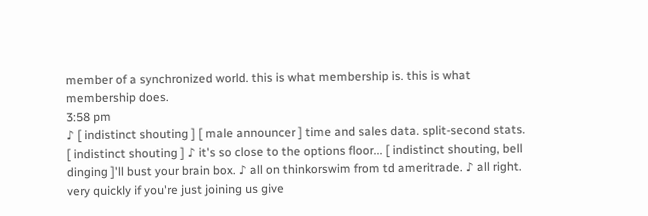member of a synchronized world. this is what membership is. this is what membership does.
3:58 pm
♪ [ indistinct shouting ] [ male announcer ] time and sales data. split-second stats. [ indistinct shouting ] ♪ it's so close to the options floor... [ indistinct shouting, bell dinging ]'ll bust your brain box. ♪ all on thinkorswim from td ameritrade. ♪ all right. very quickly if you're just joining us give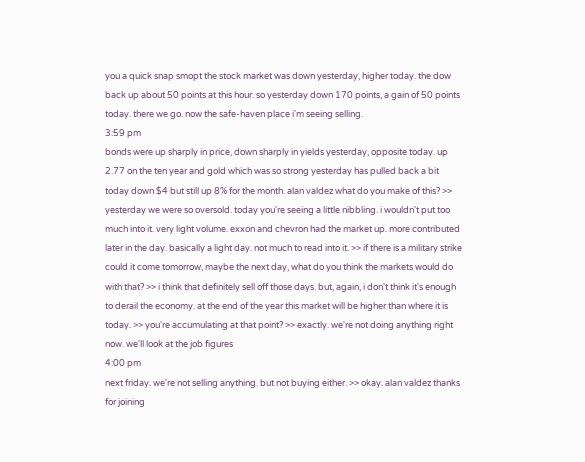you a quick snap smopt the stock market was down yesterday, higher today. the dow back up about 50 points at this hour. so yesterday down 170 points, a gain of 50 points today. there we go. now the safe-haven place i'm seeing selling.
3:59 pm
bonds were up sharply in price, down sharply in yields yesterday, opposite today. up 2.77 on the ten year and gold which was so strong yesterday has pulled back a bit today down $4 but still up 8% for the month. alan valdez what do you make of this? >> yesterday we were so oversold. today you're seeing a little nibbling. i wouldn't put too much into it. very light volume. exxon and chevron had the market up. more contributed later in the day. basically a light day. not much to read into it. >> if there is a military strike could it come tomorrow, maybe the next day, what do you think the markets would do with that? >> i think that definitely sell off those days. but, again, i don't think it's enough to derail the economy. at the end of the year this market will be higher than where it is today. >> you're accumulating at that point? >> exactly. we're not doing anything right now. we'll look at the job figures
4:00 pm
next friday. we're not selling anything. but not buying either. >> okay. alan valdez thanks for joining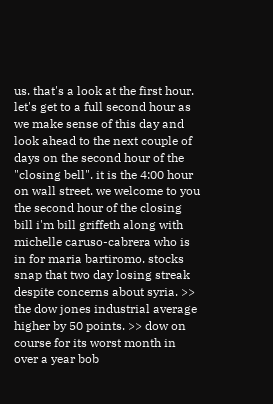us. that's a look at the first hour. let's get to a full second hour as we make sense of this day and look ahead to the next couple of days on the second hour of the "closing bell". it is the 4:00 hour on wall street. we welcome to you the second hour of the closing bill i'm bill griffeth along with michelle caruso-cabrera who is in for maria bartiromo. stocks snap that two day losing streak despite concerns about syria. >> the dow jones industrial average higher by 50 points. >> dow on course for its worst month in over a year bob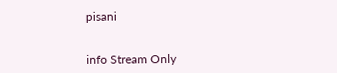pisani


info Stream Only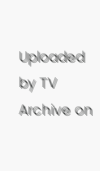Uploaded by TV Archive on